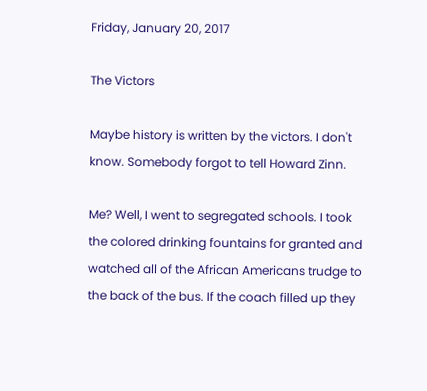Friday, January 20, 2017

The Victors

Maybe history is written by the victors. I don't know. Somebody forgot to tell Howard Zinn.

Me? Well, I went to segregated schools. I took the colored drinking fountains for granted and watched all of the African Americans trudge to the back of the bus. If the coach filled up they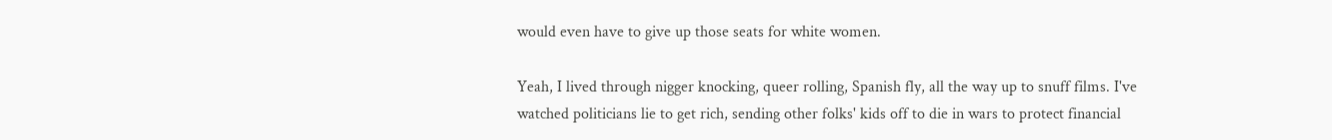would even have to give up those seats for white women.

Yeah, I lived through nigger knocking, queer rolling, Spanish fly, all the way up to snuff films. I've watched politicians lie to get rich, sending other folks' kids off to die in wars to protect financial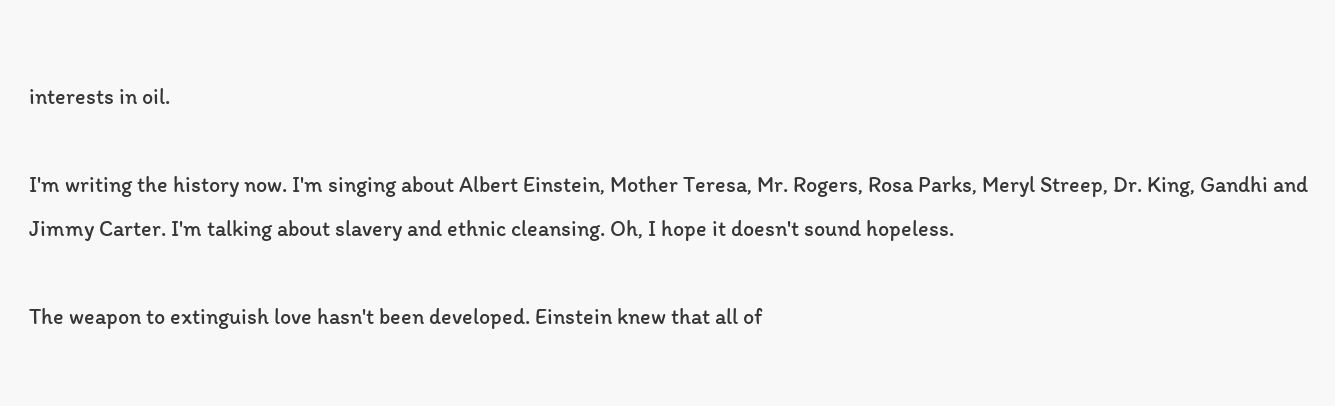interests in oil.

I'm writing the history now. I'm singing about Albert Einstein, Mother Teresa, Mr. Rogers, Rosa Parks, Meryl Streep, Dr. King, Gandhi and Jimmy Carter. I'm talking about slavery and ethnic cleansing. Oh, I hope it doesn't sound hopeless.

The weapon to extinguish love hasn't been developed. Einstein knew that all of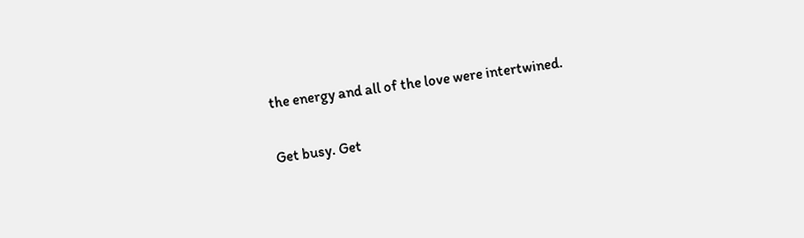the energy and all of the love were intertwined.

Get busy. Get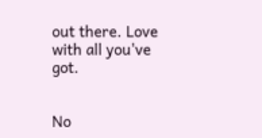out there. Love with all you've got.


No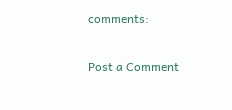comments:

Post a Comment